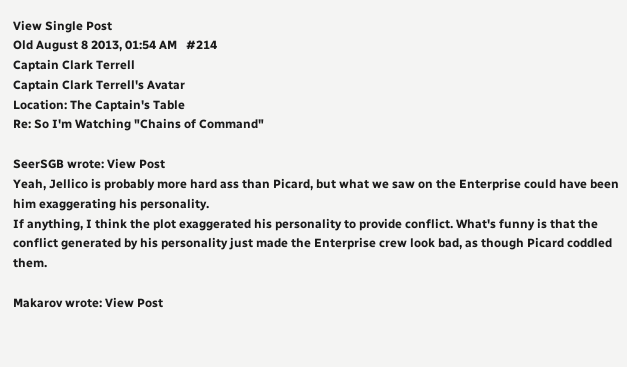View Single Post
Old August 8 2013, 01:54 AM   #214
Captain Clark Terrell
Captain Clark Terrell's Avatar
Location: The Captain's Table
Re: So I'm Watching "Chains of Command"

SeerSGB wrote: View Post
Yeah, Jellico is probably more hard ass than Picard, but what we saw on the Enterprise could have been him exaggerating his personality.
If anything, I think the plot exaggerated his personality to provide conflict. What's funny is that the conflict generated by his personality just made the Enterprise crew look bad, as though Picard coddled them.

Makarov wrote: View Post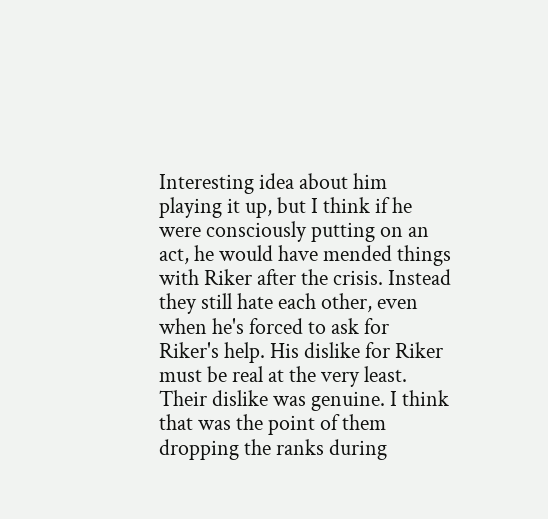Interesting idea about him playing it up, but I think if he were consciously putting on an act, he would have mended things with Riker after the crisis. Instead they still hate each other, even when he's forced to ask for Riker's help. His dislike for Riker must be real at the very least.
Their dislike was genuine. I think that was the point of them dropping the ranks during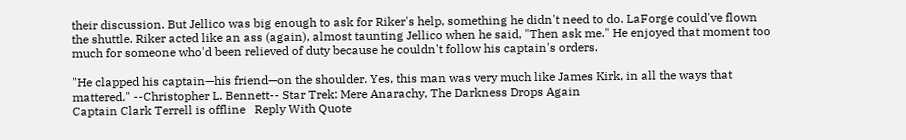their discussion. But Jellico was big enough to ask for Riker's help, something he didn't need to do. LaForge could've flown the shuttle. Riker acted like an ass (again), almost taunting Jellico when he said, "Then ask me." He enjoyed that moment too much for someone who'd been relieved of duty because he couldn't follow his captain's orders.

"He clapped his captain—his friend—on the shoulder. Yes, this man was very much like James Kirk, in all the ways that mattered." --Christopher L. Bennett-- Star Trek: Mere Anarachy, The Darkness Drops Again
Captain Clark Terrell is offline   Reply With Quote